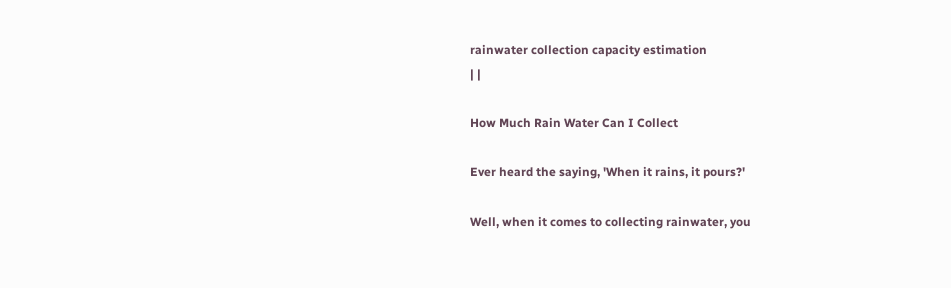rainwater collection capacity estimation
| |

How Much Rain Water Can I Collect

Ever heard the saying, 'When it rains, it pours?'

Well, when it comes to collecting rainwater, you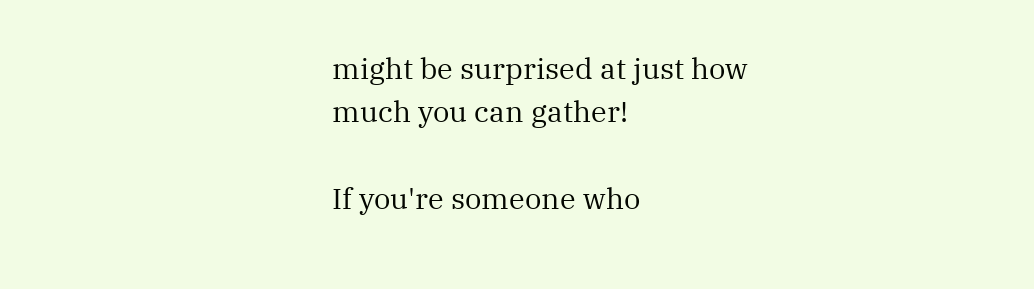might be surprised at just how much you can gather!

If you're someone who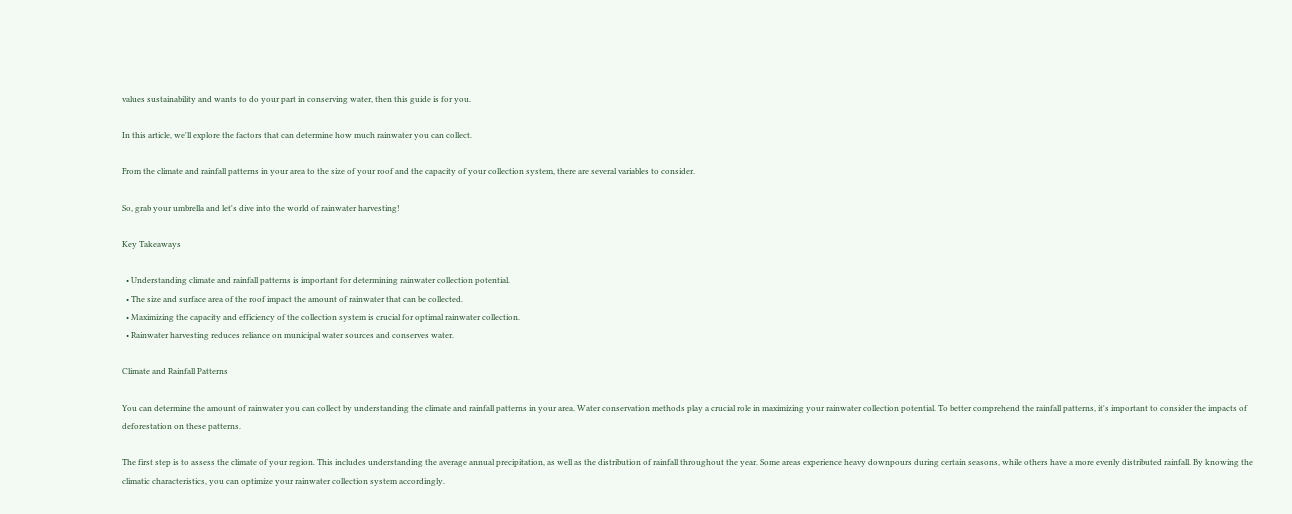values sustainability and wants to do your part in conserving water, then this guide is for you.

In this article, we'll explore the factors that can determine how much rainwater you can collect.

From the climate and rainfall patterns in your area to the size of your roof and the capacity of your collection system, there are several variables to consider.

So, grab your umbrella and let's dive into the world of rainwater harvesting!

Key Takeaways

  • Understanding climate and rainfall patterns is important for determining rainwater collection potential.
  • The size and surface area of the roof impact the amount of rainwater that can be collected.
  • Maximizing the capacity and efficiency of the collection system is crucial for optimal rainwater collection.
  • Rainwater harvesting reduces reliance on municipal water sources and conserves water.

Climate and Rainfall Patterns

You can determine the amount of rainwater you can collect by understanding the climate and rainfall patterns in your area. Water conservation methods play a crucial role in maximizing your rainwater collection potential. To better comprehend the rainfall patterns, it's important to consider the impacts of deforestation on these patterns.

The first step is to assess the climate of your region. This includes understanding the average annual precipitation, as well as the distribution of rainfall throughout the year. Some areas experience heavy downpours during certain seasons, while others have a more evenly distributed rainfall. By knowing the climatic characteristics, you can optimize your rainwater collection system accordingly.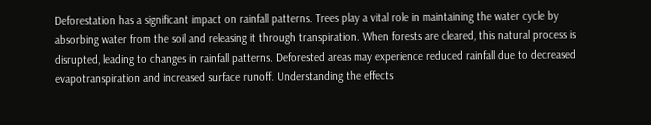Deforestation has a significant impact on rainfall patterns. Trees play a vital role in maintaining the water cycle by absorbing water from the soil and releasing it through transpiration. When forests are cleared, this natural process is disrupted, leading to changes in rainfall patterns. Deforested areas may experience reduced rainfall due to decreased evapotranspiration and increased surface runoff. Understanding the effects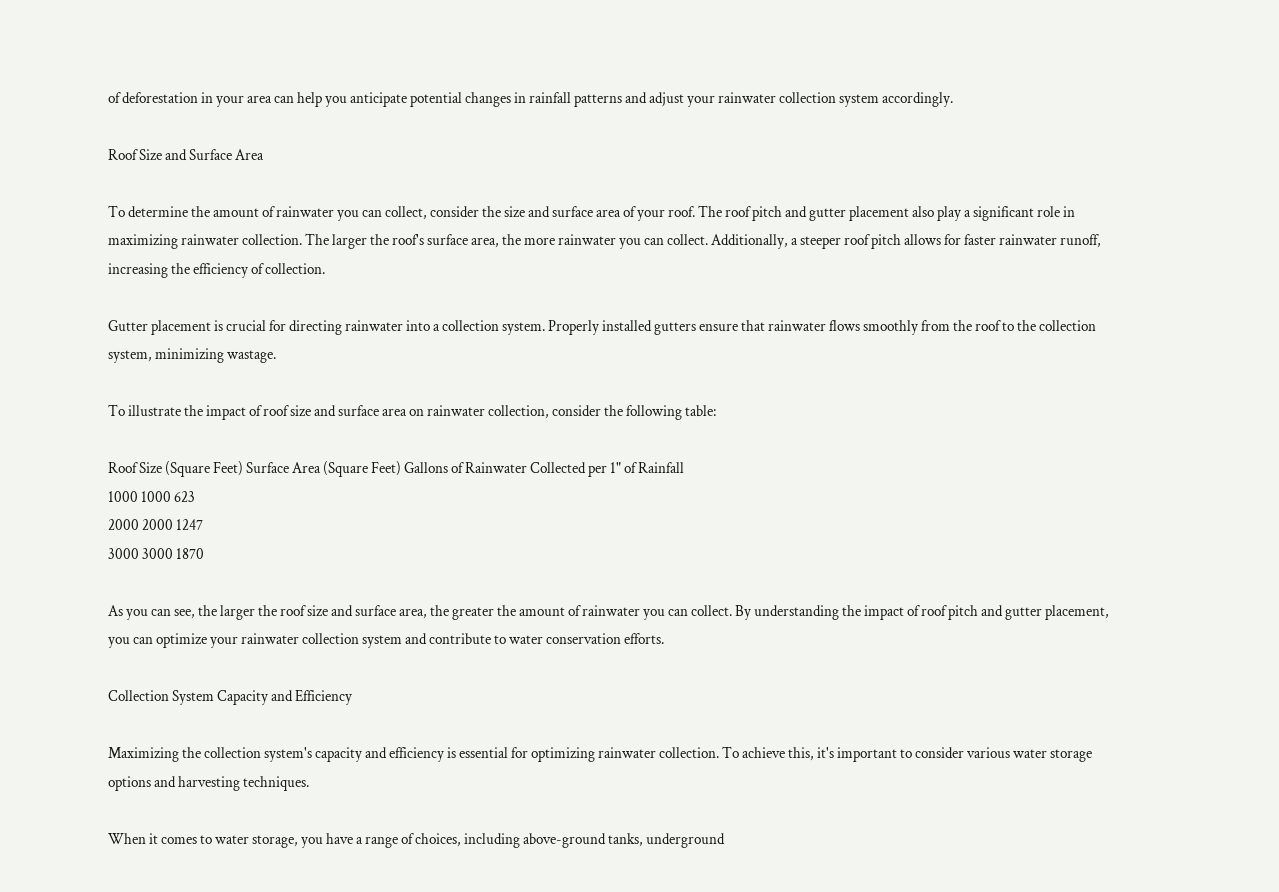of deforestation in your area can help you anticipate potential changes in rainfall patterns and adjust your rainwater collection system accordingly.

Roof Size and Surface Area

To determine the amount of rainwater you can collect, consider the size and surface area of your roof. The roof pitch and gutter placement also play a significant role in maximizing rainwater collection. The larger the roof's surface area, the more rainwater you can collect. Additionally, a steeper roof pitch allows for faster rainwater runoff, increasing the efficiency of collection.

Gutter placement is crucial for directing rainwater into a collection system. Properly installed gutters ensure that rainwater flows smoothly from the roof to the collection system, minimizing wastage.

To illustrate the impact of roof size and surface area on rainwater collection, consider the following table:

Roof Size (Square Feet) Surface Area (Square Feet) Gallons of Rainwater Collected per 1" of Rainfall
1000 1000 623
2000 2000 1247
3000 3000 1870

As you can see, the larger the roof size and surface area, the greater the amount of rainwater you can collect. By understanding the impact of roof pitch and gutter placement, you can optimize your rainwater collection system and contribute to water conservation efforts.

Collection System Capacity and Efficiency

Maximizing the collection system's capacity and efficiency is essential for optimizing rainwater collection. To achieve this, it's important to consider various water storage options and harvesting techniques.

When it comes to water storage, you have a range of choices, including above-ground tanks, underground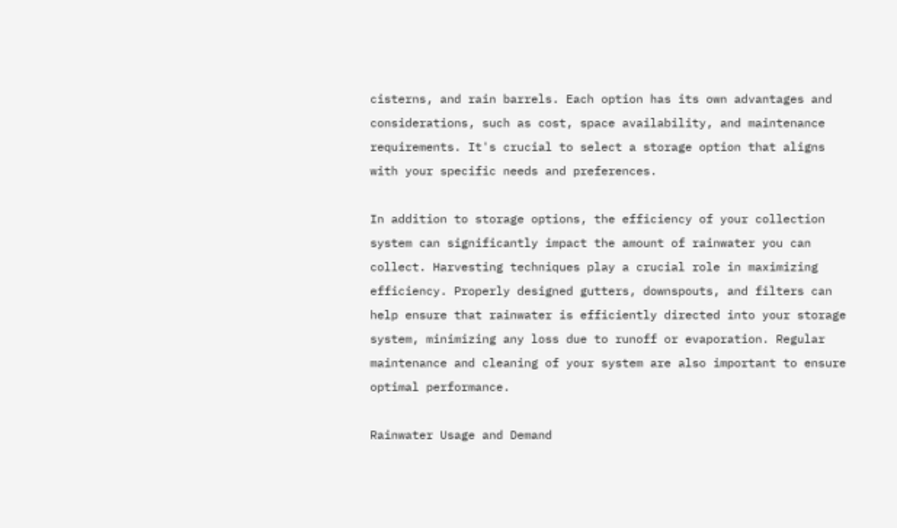cisterns, and rain barrels. Each option has its own advantages and considerations, such as cost, space availability, and maintenance requirements. It's crucial to select a storage option that aligns with your specific needs and preferences.

In addition to storage options, the efficiency of your collection system can significantly impact the amount of rainwater you can collect. Harvesting techniques play a crucial role in maximizing efficiency. Properly designed gutters, downspouts, and filters can help ensure that rainwater is efficiently directed into your storage system, minimizing any loss due to runoff or evaporation. Regular maintenance and cleaning of your system are also important to ensure optimal performance.

Rainwater Usage and Demand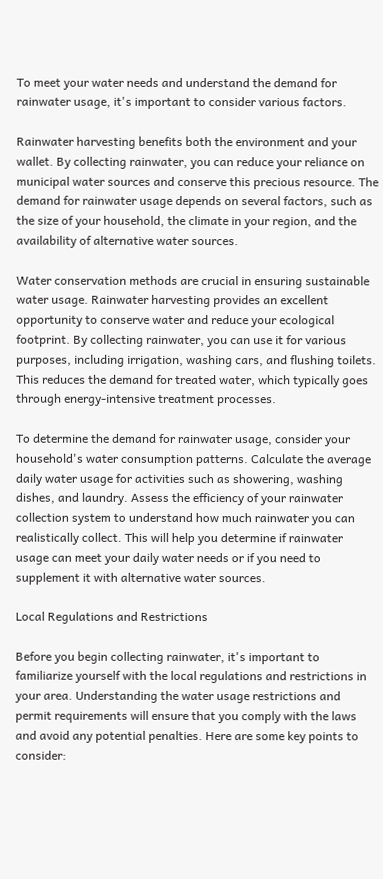To meet your water needs and understand the demand for rainwater usage, it's important to consider various factors.

Rainwater harvesting benefits both the environment and your wallet. By collecting rainwater, you can reduce your reliance on municipal water sources and conserve this precious resource. The demand for rainwater usage depends on several factors, such as the size of your household, the climate in your region, and the availability of alternative water sources.

Water conservation methods are crucial in ensuring sustainable water usage. Rainwater harvesting provides an excellent opportunity to conserve water and reduce your ecological footprint. By collecting rainwater, you can use it for various purposes, including irrigation, washing cars, and flushing toilets. This reduces the demand for treated water, which typically goes through energy-intensive treatment processes.

To determine the demand for rainwater usage, consider your household's water consumption patterns. Calculate the average daily water usage for activities such as showering, washing dishes, and laundry. Assess the efficiency of your rainwater collection system to understand how much rainwater you can realistically collect. This will help you determine if rainwater usage can meet your daily water needs or if you need to supplement it with alternative water sources.

Local Regulations and Restrictions

Before you begin collecting rainwater, it's important to familiarize yourself with the local regulations and restrictions in your area. Understanding the water usage restrictions and permit requirements will ensure that you comply with the laws and avoid any potential penalties. Here are some key points to consider: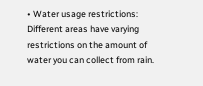• Water usage restrictions: Different areas have varying restrictions on the amount of water you can collect from rain.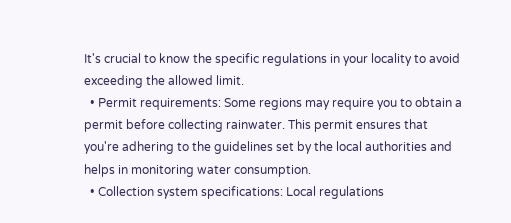It's crucial to know the specific regulations in your locality to avoid exceeding the allowed limit.
  • Permit requirements: Some regions may require you to obtain a permit before collecting rainwater. This permit ensures that you're adhering to the guidelines set by the local authorities and helps in monitoring water consumption.
  • Collection system specifications: Local regulations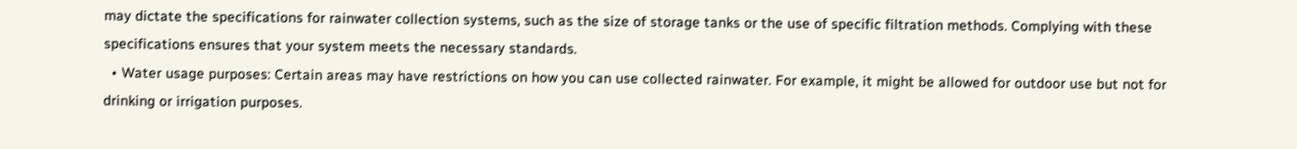may dictate the specifications for rainwater collection systems, such as the size of storage tanks or the use of specific filtration methods. Complying with these specifications ensures that your system meets the necessary standards.
  • Water usage purposes: Certain areas may have restrictions on how you can use collected rainwater. For example, it might be allowed for outdoor use but not for drinking or irrigation purposes.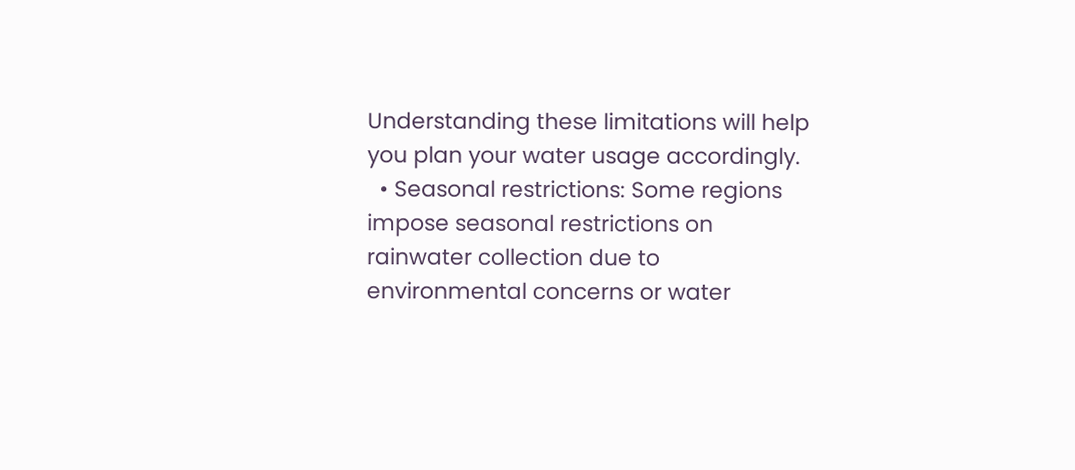Understanding these limitations will help you plan your water usage accordingly.
  • Seasonal restrictions: Some regions impose seasonal restrictions on rainwater collection due to environmental concerns or water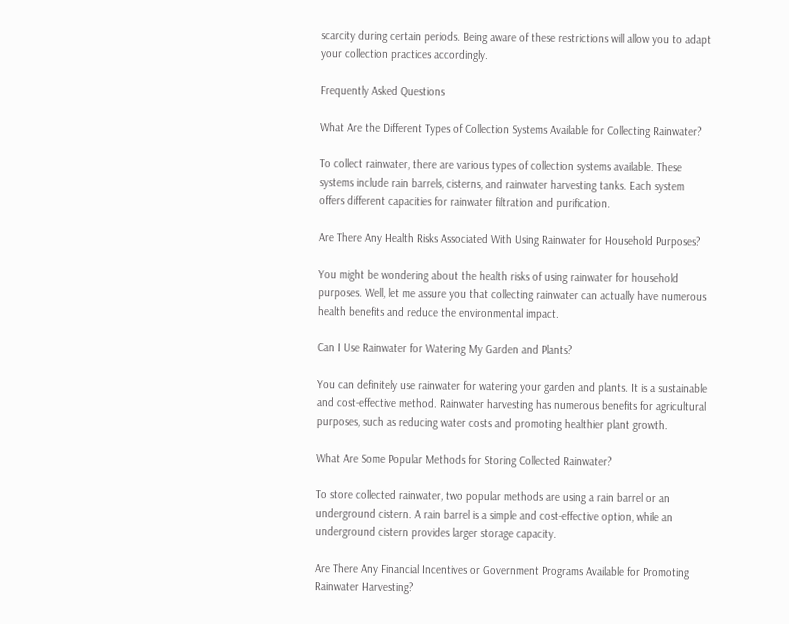scarcity during certain periods. Being aware of these restrictions will allow you to adapt your collection practices accordingly.

Frequently Asked Questions

What Are the Different Types of Collection Systems Available for Collecting Rainwater?

To collect rainwater, there are various types of collection systems available. These systems include rain barrels, cisterns, and rainwater harvesting tanks. Each system offers different capacities for rainwater filtration and purification.

Are There Any Health Risks Associated With Using Rainwater for Household Purposes?

You might be wondering about the health risks of using rainwater for household purposes. Well, let me assure you that collecting rainwater can actually have numerous health benefits and reduce the environmental impact.

Can I Use Rainwater for Watering My Garden and Plants?

You can definitely use rainwater for watering your garden and plants. It is a sustainable and cost-effective method. Rainwater harvesting has numerous benefits for agricultural purposes, such as reducing water costs and promoting healthier plant growth.

What Are Some Popular Methods for Storing Collected Rainwater?

To store collected rainwater, two popular methods are using a rain barrel or an underground cistern. A rain barrel is a simple and cost-effective option, while an underground cistern provides larger storage capacity.

Are There Any Financial Incentives or Government Programs Available for Promoting Rainwater Harvesting?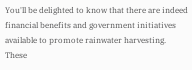You'll be delighted to know that there are indeed financial benefits and government initiatives available to promote rainwater harvesting. These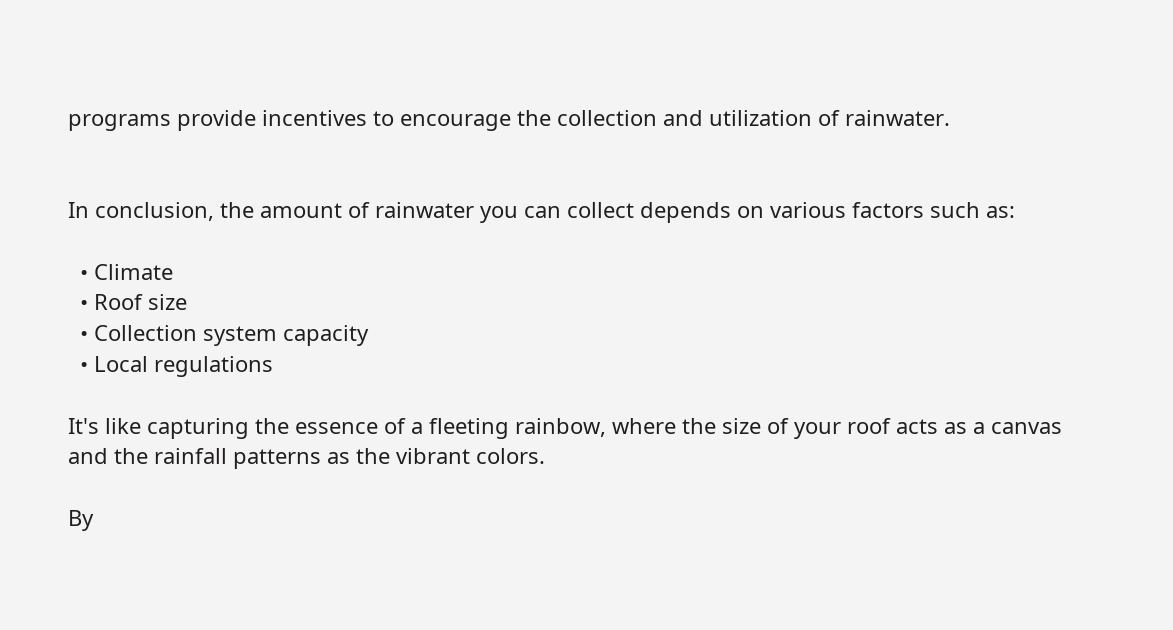programs provide incentives to encourage the collection and utilization of rainwater.


In conclusion, the amount of rainwater you can collect depends on various factors such as:

  • Climate
  • Roof size
  • Collection system capacity
  • Local regulations

It's like capturing the essence of a fleeting rainbow, where the size of your roof acts as a canvas and the rainfall patterns as the vibrant colors.

By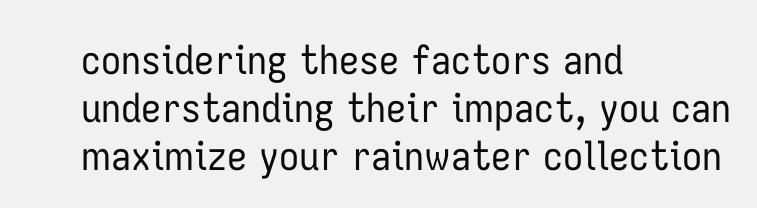considering these factors and understanding their impact, you can maximize your rainwater collection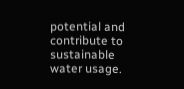potential and contribute to sustainable water usage.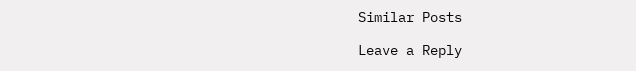Similar Posts

Leave a Reply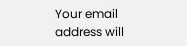Your email address will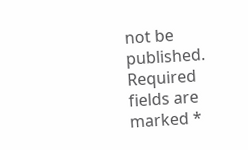not be published. Required fields are marked *